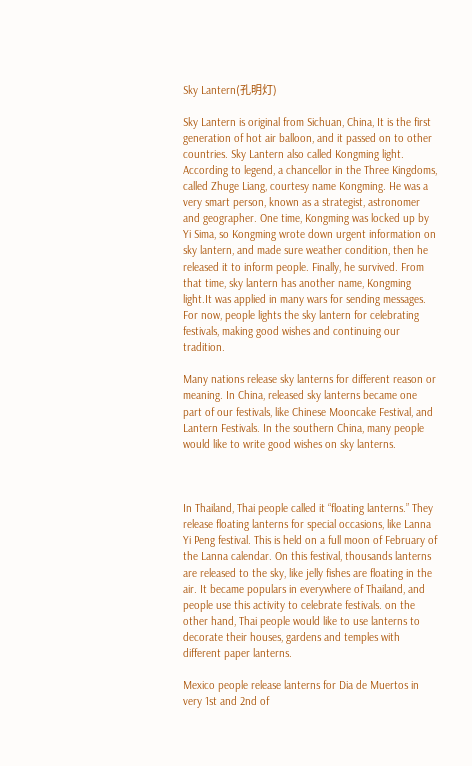Sky Lantern(孔明灯)

Sky Lantern is original from Sichuan, China, It is the first generation of hot air balloon, and it passed on to other countries. Sky Lantern also called Kongming light. According to legend, a chancellor in the Three Kingdoms, called Zhuge Liang, courtesy name Kongming. He was a very smart person, known as a strategist, astronomer and geographer. One time, Kongming was locked up by Yi Sima, so Kongming wrote down urgent information on sky lantern, and made sure weather condition, then he released it to inform people. Finally, he survived. From that time, sky lantern has another name, Kongming light.It was applied in many wars for sending messages. For now, people lights the sky lantern for celebrating festivals, making good wishes and continuing our tradition.

Many nations release sky lanterns for different reason or meaning. In China, released sky lanterns became one part of our festivals, like Chinese Mooncake Festival, and Lantern Festivals. In the southern China, many people would like to write good wishes on sky lanterns.



In Thailand, Thai people called it “floating lanterns.” They release floating lanterns for special occasions, like Lanna Yi Peng festival. This is held on a full moon of February of the Lanna calendar. On this festival, thousands lanterns are released to the sky, like jelly fishes are floating in the air. It became populars in everywhere of Thailand, and people use this activity to celebrate festivals. on the other hand, Thai people would like to use lanterns to decorate their houses, gardens and temples with different paper lanterns.

Mexico people release lanterns for Dia de Muertos in very 1st and 2nd of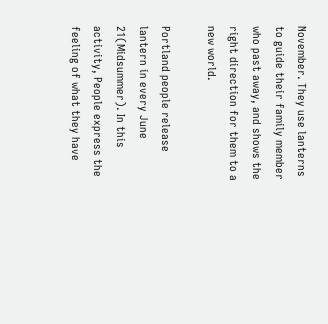November. They use lanterns to guide their family member who past away, and shows the right direction for them to a new world.

Portland people release lantern in every June 21(Midsummer). In this activity, People express the feeling of what they have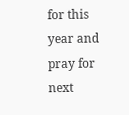for this year and pray for next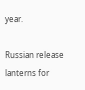year.

Russian release lanterns for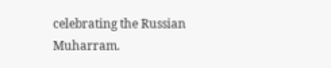celebrating the Russian Muharram.